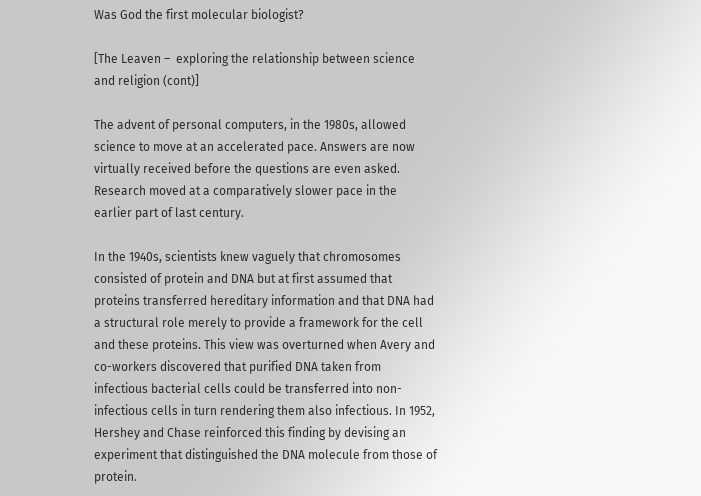Was God the first molecular biologist?

[The Leaven –  exploring the relationship between science and religion (cont)]

The advent of personal computers, in the 1980s, allowed science to move at an accelerated pace. Answers are now virtually received before the questions are even asked. Research moved at a comparatively slower pace in the earlier part of last century.

In the 1940s, scientists knew vaguely that chromosomes consisted of protein and DNA but at first assumed that proteins transferred hereditary information and that DNA had a structural role merely to provide a framework for the cell and these proteins. This view was overturned when Avery and co-workers discovered that purified DNA taken from infectious bacterial cells could be transferred into non-infectious cells in turn rendering them also infectious. In 1952, Hershey and Chase reinforced this finding by devising an experiment that distinguished the DNA molecule from those of protein.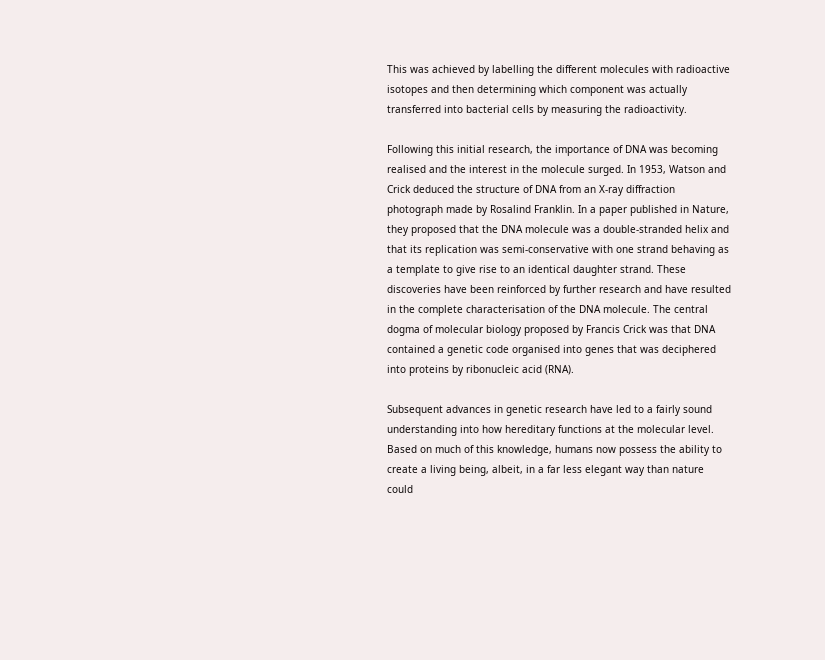This was achieved by labelling the different molecules with radioactive isotopes and then determining which component was actually transferred into bacterial cells by measuring the radioactivity.

Following this initial research, the importance of DNA was becoming realised and the interest in the molecule surged. In 1953, Watson and Crick deduced the structure of DNA from an X-ray diffraction photograph made by Rosalind Franklin. In a paper published in Nature, they proposed that the DNA molecule was a double-stranded helix and that its replication was semi-conservative with one strand behaving as a template to give rise to an identical daughter strand. These discoveries have been reinforced by further research and have resulted in the complete characterisation of the DNA molecule. The central dogma of molecular biology proposed by Francis Crick was that DNA contained a genetic code organised into genes that was deciphered into proteins by ribonucleic acid (RNA).

Subsequent advances in genetic research have led to a fairly sound understanding into how hereditary functions at the molecular level. Based on much of this knowledge, humans now possess the ability to create a living being, albeit, in a far less elegant way than nature could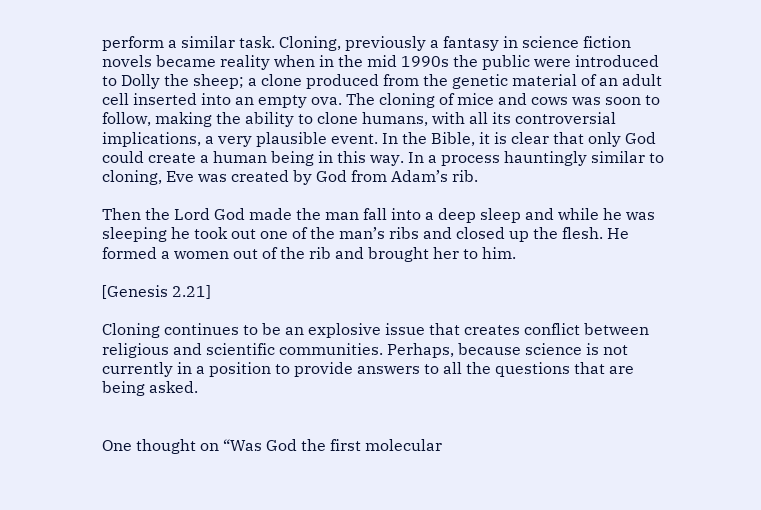perform a similar task. Cloning, previously a fantasy in science fiction novels became reality when in the mid 1990s the public were introduced to Dolly the sheep; a clone produced from the genetic material of an adult cell inserted into an empty ova. The cloning of mice and cows was soon to follow, making the ability to clone humans, with all its controversial implications, a very plausible event. In the Bible, it is clear that only God could create a human being in this way. In a process hauntingly similar to cloning, Eve was created by God from Adam’s rib.

Then the Lord God made the man fall into a deep sleep and while he was sleeping he took out one of the man’s ribs and closed up the flesh. He formed a women out of the rib and brought her to him.

[Genesis 2.21]

Cloning continues to be an explosive issue that creates conflict between religious and scientific communities. Perhaps, because science is not currently in a position to provide answers to all the questions that are being asked.


One thought on “Was God the first molecular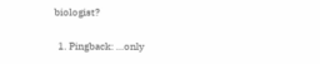biologist?

  1. Pingback: …only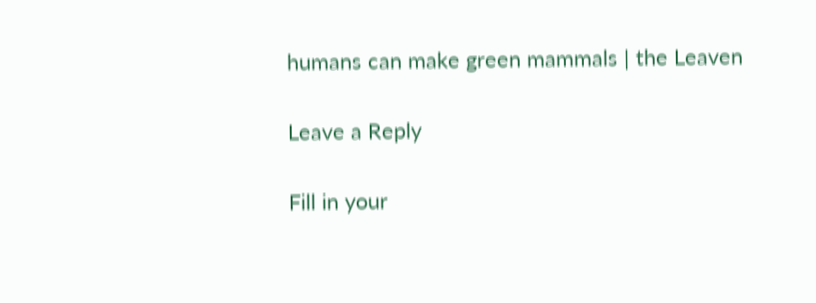humans can make green mammals | the Leaven

Leave a Reply

Fill in your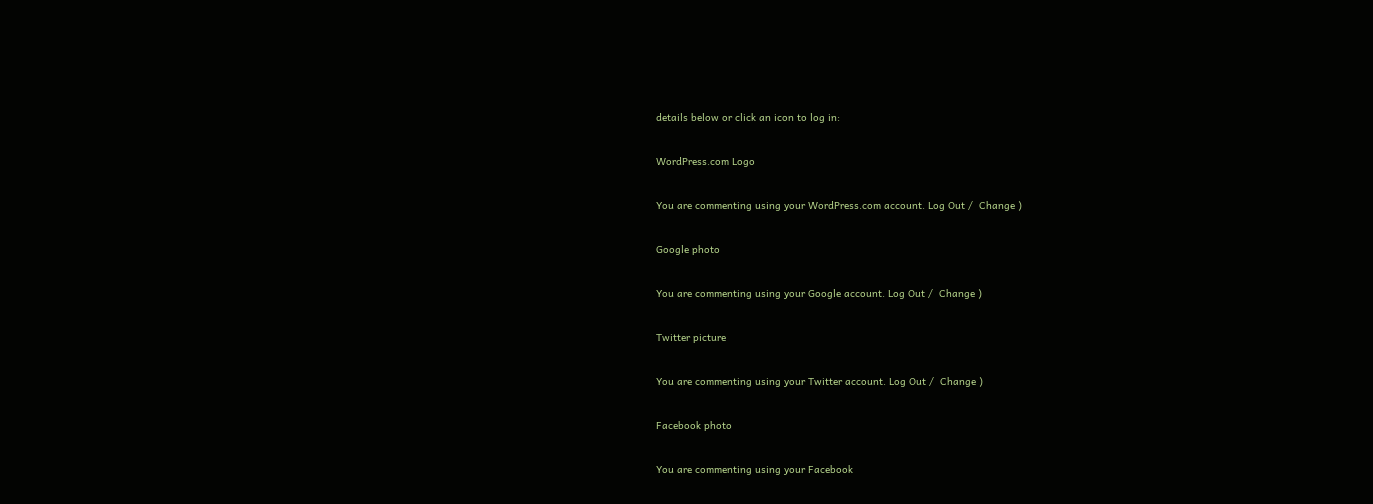details below or click an icon to log in:

WordPress.com Logo

You are commenting using your WordPress.com account. Log Out /  Change )

Google photo

You are commenting using your Google account. Log Out /  Change )

Twitter picture

You are commenting using your Twitter account. Log Out /  Change )

Facebook photo

You are commenting using your Facebook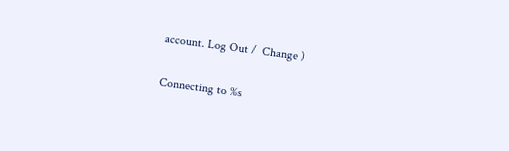account. Log Out /  Change )

Connecting to %s